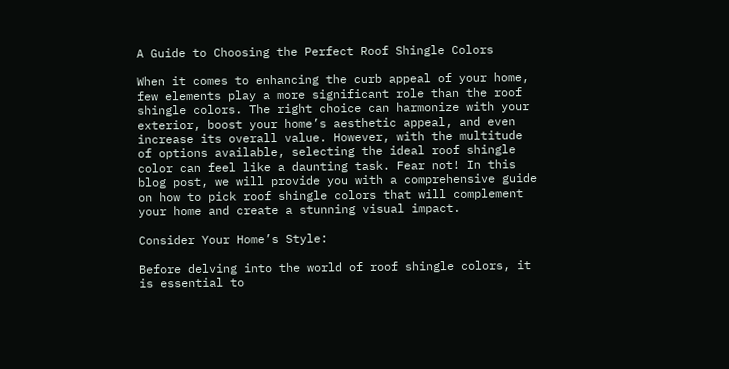A Guide to Choosing the Perfect Roof Shingle Colors

When it comes to enhancing the curb appeal of your home, few elements play a more significant role than the roof shingle colors. The right choice can harmonize with your exterior, boost your home’s aesthetic appeal, and even increase its overall value. However, with the multitude of options available, selecting the ideal roof shingle color can feel like a daunting task. Fear not! In this blog post, we will provide you with a comprehensive guide on how to pick roof shingle colors that will complement your home and create a stunning visual impact.

Consider Your Home’s Style:

Before delving into the world of roof shingle colors, it is essential to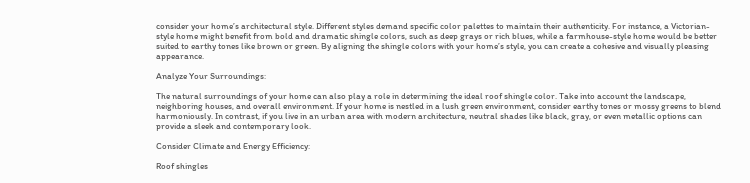consider your home’s architectural style. Different styles demand specific color palettes to maintain their authenticity. For instance, a Victorian-style home might benefit from bold and dramatic shingle colors, such as deep grays or rich blues, while a farmhouse-style home would be better suited to earthy tones like brown or green. By aligning the shingle colors with your home’s style, you can create a cohesive and visually pleasing appearance.

Analyze Your Surroundings:

The natural surroundings of your home can also play a role in determining the ideal roof shingle color. Take into account the landscape, neighboring houses, and overall environment. If your home is nestled in a lush green environment, consider earthy tones or mossy greens to blend harmoniously. In contrast, if you live in an urban area with modern architecture, neutral shades like black, gray, or even metallic options can provide a sleek and contemporary look.

Consider Climate and Energy Efficiency:

Roof shingles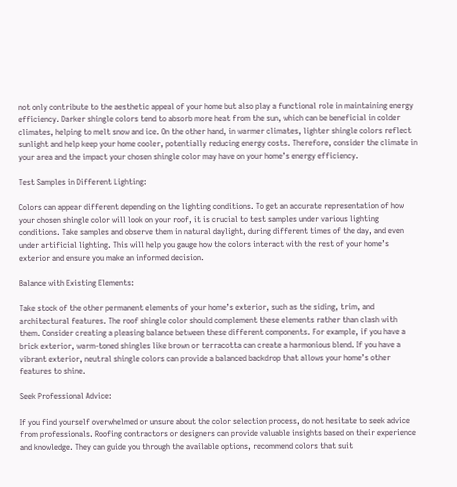not only contribute to the aesthetic appeal of your home but also play a functional role in maintaining energy efficiency. Darker shingle colors tend to absorb more heat from the sun, which can be beneficial in colder climates, helping to melt snow and ice. On the other hand, in warmer climates, lighter shingle colors reflect sunlight and help keep your home cooler, potentially reducing energy costs. Therefore, consider the climate in your area and the impact your chosen shingle color may have on your home’s energy efficiency.

Test Samples in Different Lighting:

Colors can appear different depending on the lighting conditions. To get an accurate representation of how your chosen shingle color will look on your roof, it is crucial to test samples under various lighting conditions. Take samples and observe them in natural daylight, during different times of the day, and even under artificial lighting. This will help you gauge how the colors interact with the rest of your home’s exterior and ensure you make an informed decision.

Balance with Existing Elements:

Take stock of the other permanent elements of your home’s exterior, such as the siding, trim, and architectural features. The roof shingle color should complement these elements rather than clash with them. Consider creating a pleasing balance between these different components. For example, if you have a brick exterior, warm-toned shingles like brown or terracotta can create a harmonious blend. If you have a vibrant exterior, neutral shingle colors can provide a balanced backdrop that allows your home’s other features to shine.

Seek Professional Advice:

If you find yourself overwhelmed or unsure about the color selection process, do not hesitate to seek advice from professionals. Roofing contractors or designers can provide valuable insights based on their experience and knowledge. They can guide you through the available options, recommend colors that suit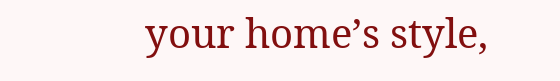your home’s style,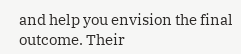and help you envision the final outcome. Their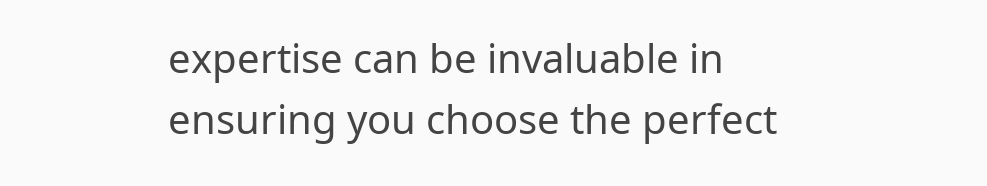expertise can be invaluable in ensuring you choose the perfect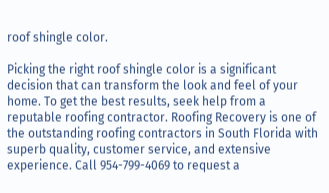roof shingle color.

Picking the right roof shingle color is a significant decision that can transform the look and feel of your home. To get the best results, seek help from a reputable roofing contractor. Roofing Recovery is one of the outstanding roofing contractors in South Florida with superb quality, customer service, and extensive experience. Call 954-799-4069 to request a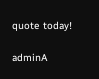quote today!

adminA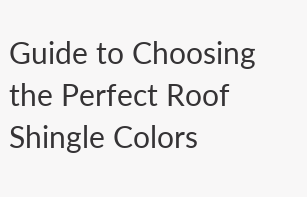Guide to Choosing the Perfect Roof Shingle Colors